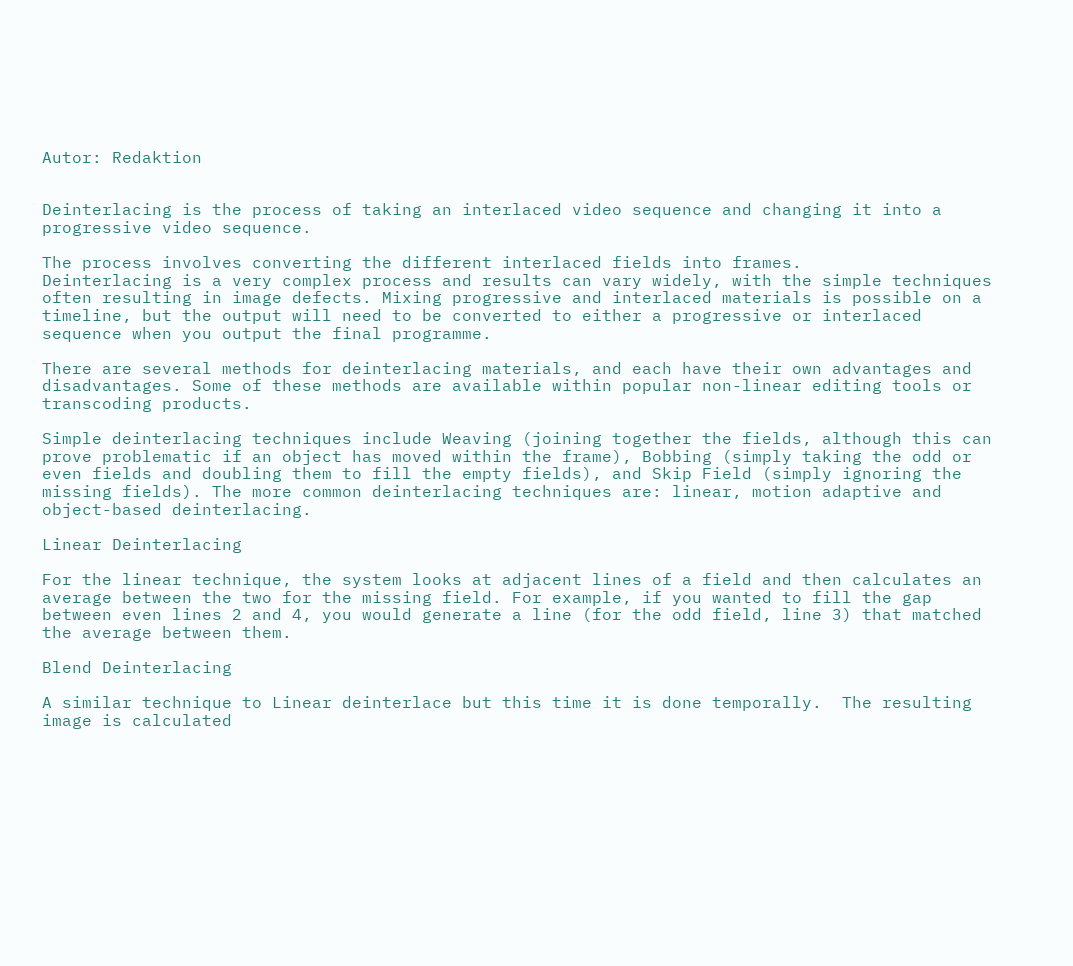Autor: Redaktion


Deinterlacing is the process of taking an interlaced video sequence and changing it into a progressive video sequence.

The process involves converting the different interlaced fields into frames.
Deinterlacing is a very complex process and results can vary widely, with the simple techniques often resulting in image defects. Mixing progressive and interlaced materials is possible on a timeline, but the output will need to be converted to either a progressive or interlaced sequence when you output the final programme.

There are several methods for deinterlacing materials, and each have their own advantages and disadvantages. Some of these methods are available within popular non-linear editing tools or transcoding products.

Simple deinterlacing techniques include Weaving (joining together the fields, although this can prove problematic if an object has moved within the frame), Bobbing (simply taking the odd or even fields and doubling them to fill the empty fields), and Skip Field (simply ignoring the missing fields). The more common deinterlacing techniques are: linear, motion adaptive and object-based deinterlacing.

Linear Deinterlacing

For the linear technique, the system looks at adjacent lines of a field and then calculates an average between the two for the missing field. For example, if you wanted to fill the gap between even lines 2 and 4, you would generate a line (for the odd field, line 3) that matched the average between them.

Blend Deinterlacing

A similar technique to Linear deinterlace but this time it is done temporally.  The resulting image is calculated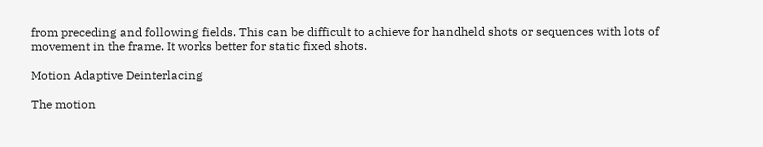from preceding and following fields. This can be difficult to achieve for handheld shots or sequences with lots of movement in the frame. It works better for static fixed shots.

Motion Adaptive Deinterlacing

The motion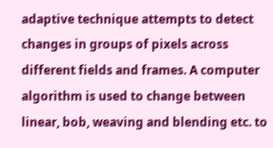adaptive technique attempts to detect changes in groups of pixels across different fields and frames. A computer algorithm is used to change between linear, bob, weaving and blending etc. to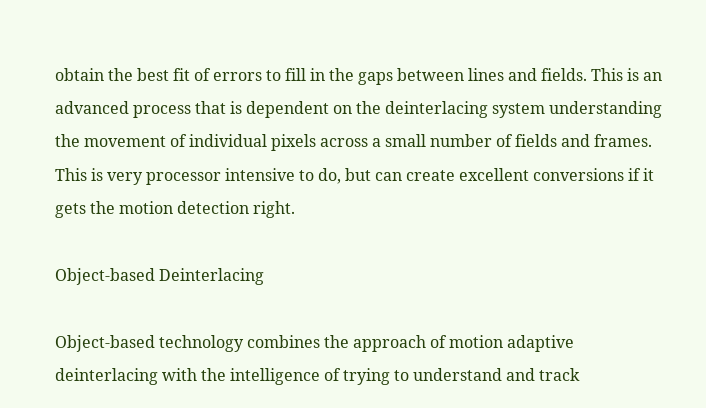obtain the best fit of errors to fill in the gaps between lines and fields. This is an advanced process that is dependent on the deinterlacing system understanding the movement of individual pixels across a small number of fields and frames. This is very processor intensive to do, but can create excellent conversions if it gets the motion detection right.

Object-based Deinterlacing

Object-based technology combines the approach of motion adaptive deinterlacing with the intelligence of trying to understand and track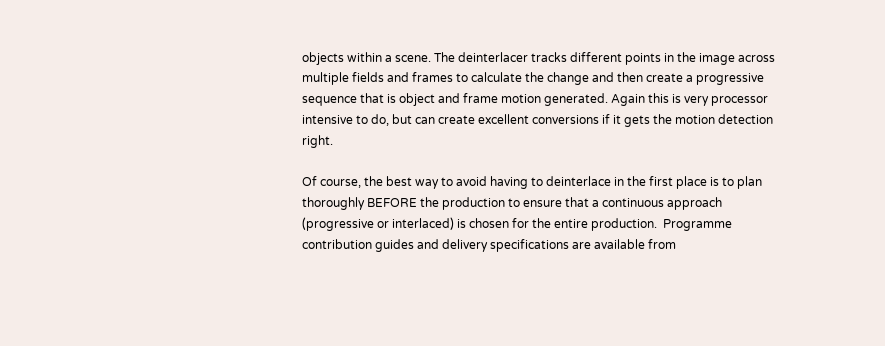objects within a scene. The deinterlacer tracks different points in the image across multiple fields and frames to calculate the change and then create a progressive sequence that is object and frame motion generated. Again this is very processor intensive to do, but can create excellent conversions if it gets the motion detection right.

Of course, the best way to avoid having to deinterlace in the first place is to plan thoroughly BEFORE the production to ensure that a continuous approach (progressive or interlaced) is chosen for the entire production.  Programme contribution guides and delivery specifications are available from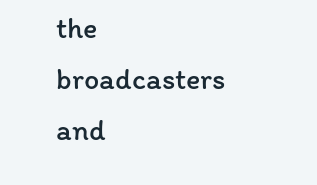the broadcasters and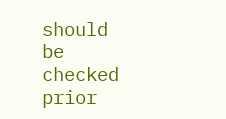should be checked prior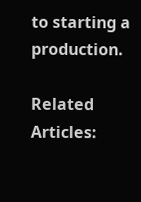to starting a production.

Related Articles: